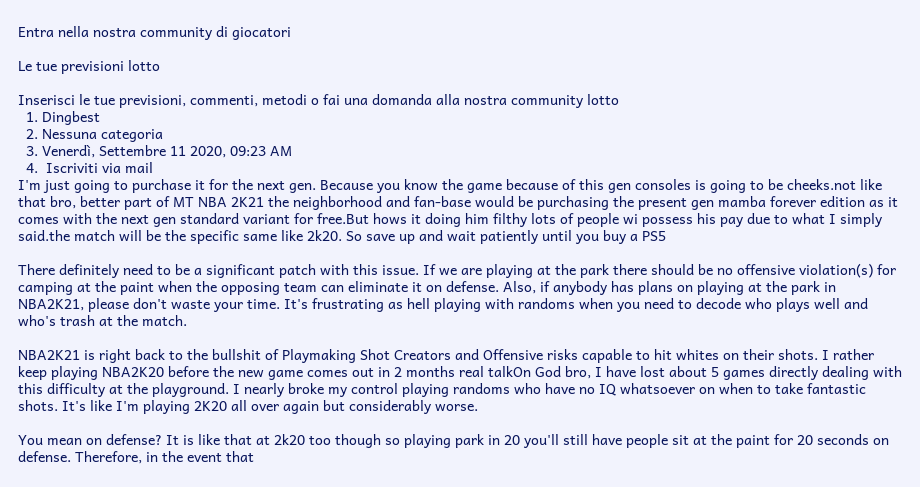Entra nella nostra community di giocatori

Le tue previsioni lotto

Inserisci le tue previsioni, commenti, metodi o fai una domanda alla nostra community lotto
  1. Dingbest
  2. Nessuna categoria
  3. Venerdì, Settembre 11 2020, 09:23 AM
  4.  Iscriviti via mail
I'm just going to purchase it for the next gen. Because you know the game because of this gen consoles is going to be cheeks.not like that bro, better part of MT NBA 2K21 the neighborhood and fan-base would be purchasing the present gen mamba forever edition as it comes with the next gen standard variant for free.But hows it doing him filthy lots of people wi possess his pay due to what I simply said.the match will be the specific same like 2k20. So save up and wait patiently until you buy a PS5

There definitely need to be a significant patch with this issue. If we are playing at the park there should be no offensive violation(s) for camping at the paint when the opposing team can eliminate it on defense. Also, if anybody has plans on playing at the park in NBA2K21, please don't waste your time. It's frustrating as hell playing with randoms when you need to decode who plays well and who's trash at the match.

NBA2K21 is right back to the bullshit of Playmaking Shot Creators and Offensive risks capable to hit whites on their shots. I rather keep playing NBA2K20 before the new game comes out in 2 months real talkOn God bro, I have lost about 5 games directly dealing with this difficulty at the playground. I nearly broke my control playing randoms who have no IQ whatsoever on when to take fantastic shots. It's like I'm playing 2K20 all over again but considerably worse.

You mean on defense? It is like that at 2k20 too though so playing park in 20 you'll still have people sit at the paint for 20 seconds on defense. Therefore, in the event that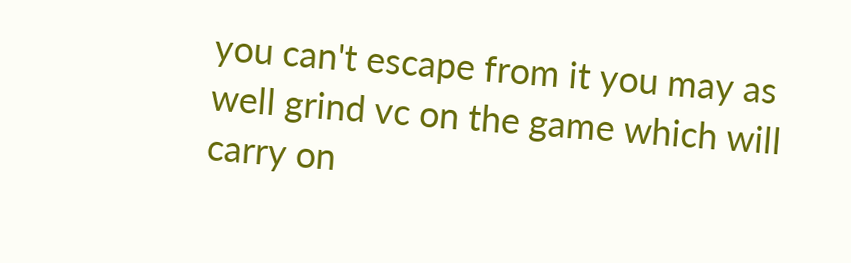you can't escape from it you may as well grind vc on the game which will carry on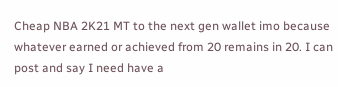Cheap NBA 2K21 MT to the next gen wallet imo because whatever earned or achieved from 20 remains in 20. I can post and say I need have a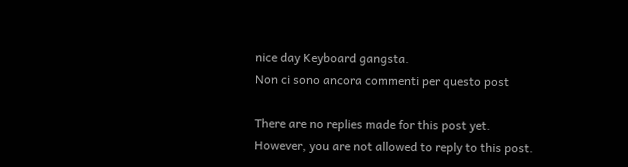nice day Keyboard gangsta.
Non ci sono ancora commenti per questo post

There are no replies made for this post yet.
However, you are not allowed to reply to this post.